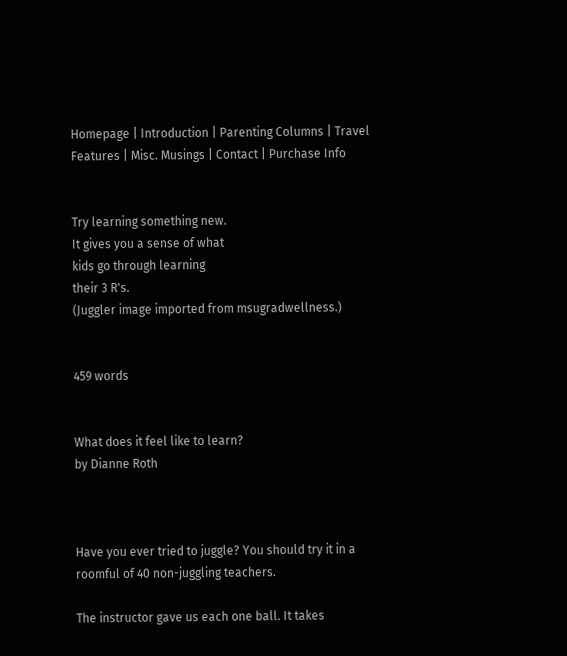Homepage | Introduction | Parenting Columns | Travel Features | Misc. Musings | Contact | Purchase Info


Try learning something new.
It gives you a sense of what
kids go through learning
their 3 R's.
(Juggler image imported from msugradwellness.)


459 words


What does it feel like to learn?
by Dianne Roth



Have you ever tried to juggle? You should try it in a roomful of 40 non-juggling teachers.

The instructor gave us each one ball. It takes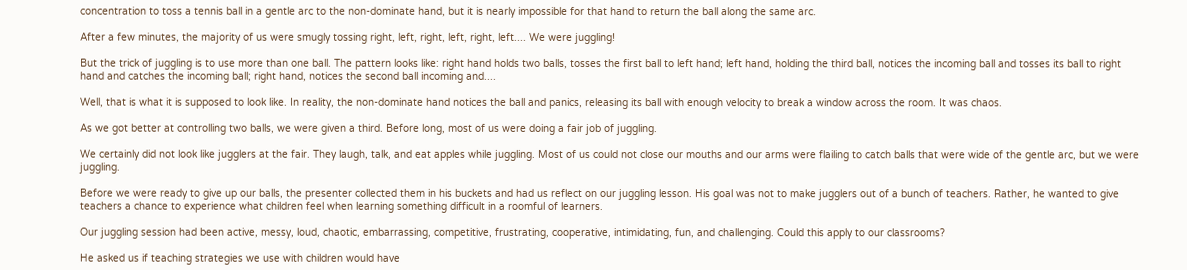concentration to toss a tennis ball in a gentle arc to the non-dominate hand, but it is nearly impossible for that hand to return the ball along the same arc.

After a few minutes, the majority of us were smugly tossing right, left, right, left, right, left.... We were juggling!

But the trick of juggling is to use more than one ball. The pattern looks like: right hand holds two balls, tosses the first ball to left hand; left hand, holding the third ball, notices the incoming ball and tosses its ball to right hand and catches the incoming ball; right hand, notices the second ball incoming and....

Well, that is what it is supposed to look like. In reality, the non-dominate hand notices the ball and panics, releasing its ball with enough velocity to break a window across the room. It was chaos.

As we got better at controlling two balls, we were given a third. Before long, most of us were doing a fair job of juggling.

We certainly did not look like jugglers at the fair. They laugh, talk, and eat apples while juggling. Most of us could not close our mouths and our arms were flailing to catch balls that were wide of the gentle arc, but we were juggling.

Before we were ready to give up our balls, the presenter collected them in his buckets and had us reflect on our juggling lesson. His goal was not to make jugglers out of a bunch of teachers. Rather, he wanted to give teachers a chance to experience what children feel when learning something difficult in a roomful of learners.

Our juggling session had been active, messy, loud, chaotic, embarrassing, competitive, frustrating, cooperative, intimidating, fun, and challenging. Could this apply to our classrooms?

He asked us if teaching strategies we use with children would have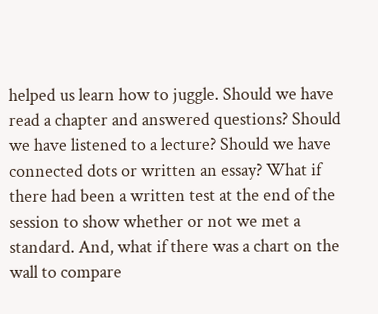helped us learn how to juggle. Should we have read a chapter and answered questions? Should we have listened to a lecture? Should we have connected dots or written an essay? What if there had been a written test at the end of the session to show whether or not we met a standard. And, what if there was a chart on the wall to compare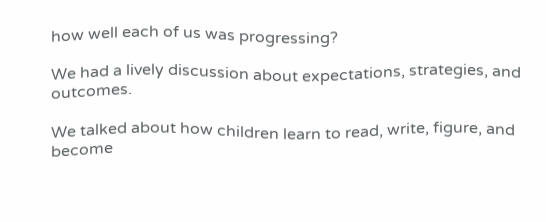how well each of us was progressing?

We had a lively discussion about expectations, strategies, and outcomes.

We talked about how children learn to read, write, figure, and become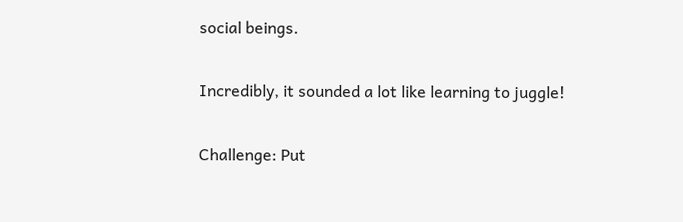social beings.

Incredibly, it sounded a lot like learning to juggle!

Challenge: Put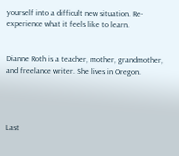yourself into a difficult new situation. Re-experience what it feels like to learn.


Dianne Roth is a teacher, mother, grandmother, and freelance writer. She lives in Oregon.




Last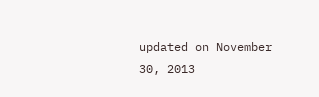updated on November 30, 2013